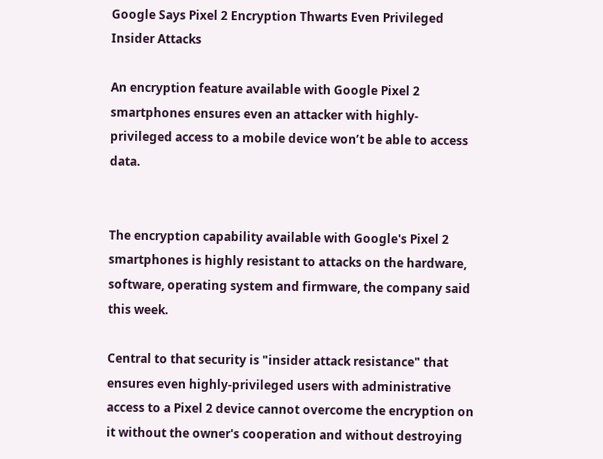Google Says Pixel 2 Encryption Thwarts Even Privileged Insider Attacks

An encryption feature available with Google Pixel 2 smartphones ensures even an attacker with highly-privileged access to a mobile device won’t be able to access data.


The encryption capability available with Google's Pixel 2 smartphones is highly resistant to attacks on the hardware, software, operating system and firmware, the company said this week.

Central to that security is "insider attack resistance" that ensures even highly-privileged users with administrative access to a Pixel 2 device cannot overcome the encryption on it without the owner's cooperation and without destroying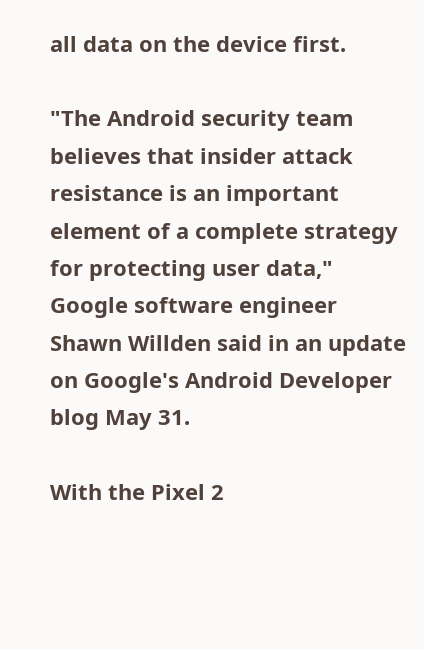all data on the device first.

"The Android security team believes that insider attack resistance is an important element of a complete strategy for protecting user data," Google software engineer Shawn Willden said in an update on Google's Android Developer blog May 31.

With the Pixel 2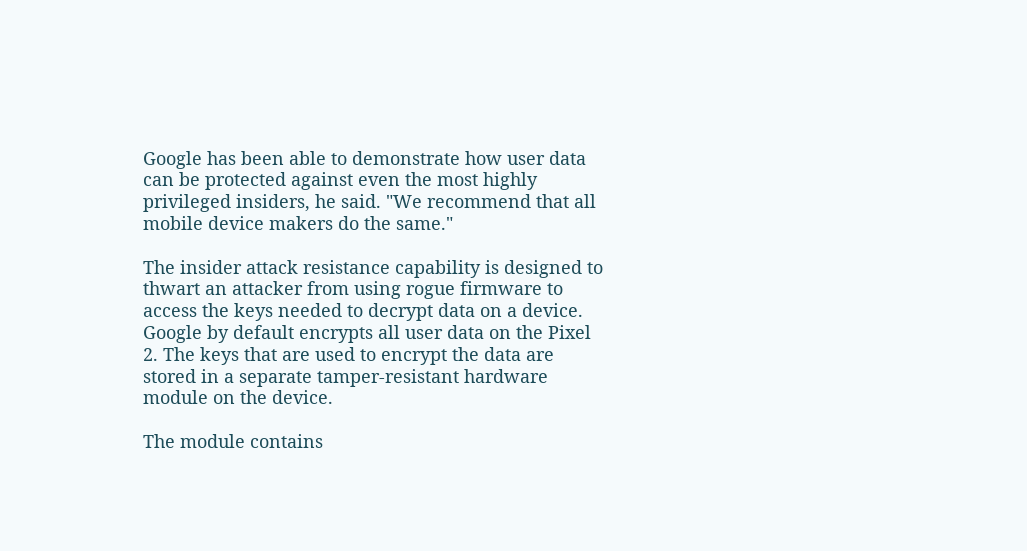Google has been able to demonstrate how user data can be protected against even the most highly privileged insiders, he said. "We recommend that all mobile device makers do the same."

The insider attack resistance capability is designed to thwart an attacker from using rogue firmware to access the keys needed to decrypt data on a device. Google by default encrypts all user data on the Pixel 2. The keys that are used to encrypt the data are stored in a separate tamper-resistant hardware module on the device.

The module contains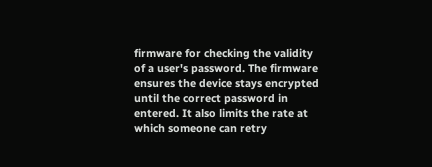firmware for checking the validity of a user's password. The firmware ensures the device stays encrypted until the correct password in entered. It also limits the rate at which someone can retry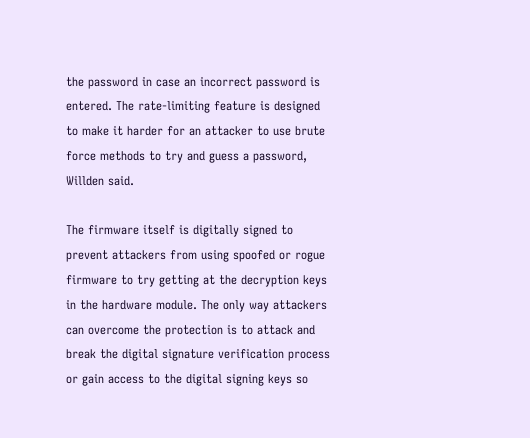the password in case an incorrect password is entered. The rate-limiting feature is designed to make it harder for an attacker to use brute force methods to try and guess a password, Willden said.

The firmware itself is digitally signed to prevent attackers from using spoofed or rogue firmware to try getting at the decryption keys in the hardware module. The only way attackers can overcome the protection is to attack and break the digital signature verification process or gain access to the digital signing keys so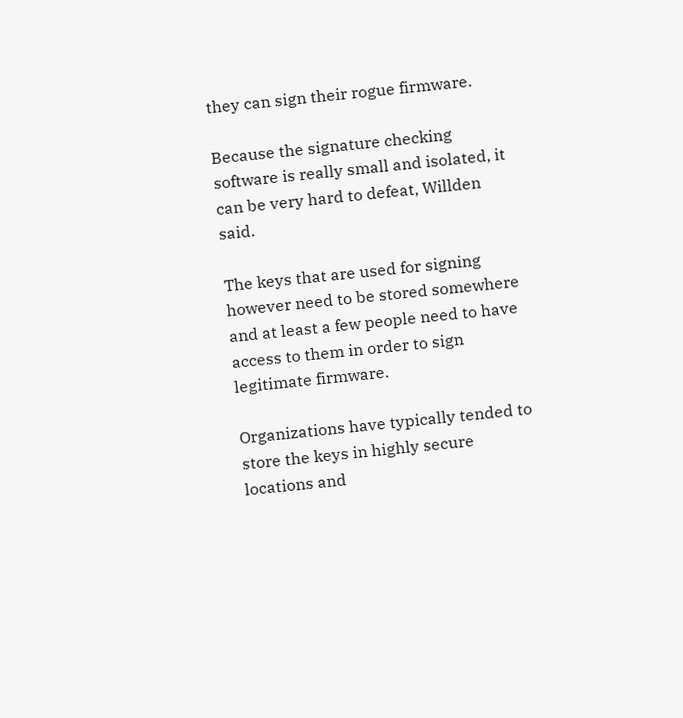they can sign their rogue firmware.

Because the signature checking software is really small and isolated, it can be very hard to defeat, Willden said.

The keys that are used for signing however need to be stored somewhere and at least a few people need to have access to them in order to sign legitimate firmware.

Organizations have typically tended to store the keys in highly secure locations and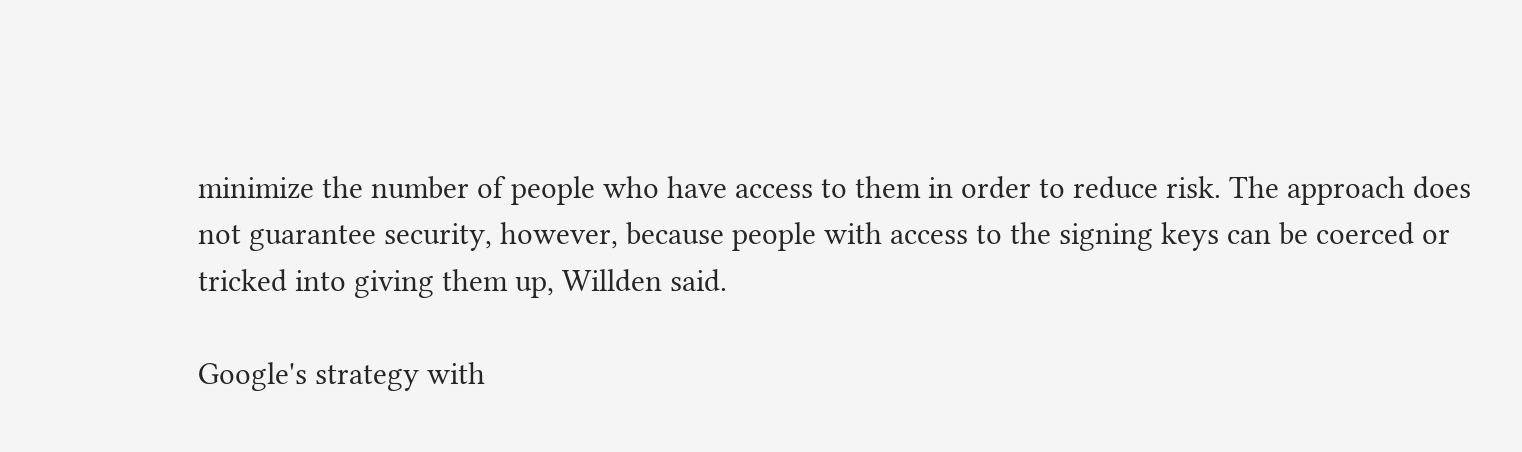minimize the number of people who have access to them in order to reduce risk. The approach does not guarantee security, however, because people with access to the signing keys can be coerced or tricked into giving them up, Willden said.

Google's strategy with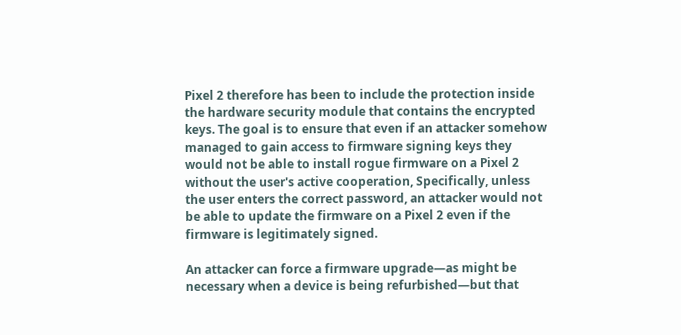Pixel 2 therefore has been to include the protection inside the hardware security module that contains the encrypted keys. The goal is to ensure that even if an attacker somehow managed to gain access to firmware signing keys they would not be able to install rogue firmware on a Pixel 2 without the user's active cooperation, Specifically, unless the user enters the correct password, an attacker would not be able to update the firmware on a Pixel 2 even if the firmware is legitimately signed.

An attacker can force a firmware upgrade—as might be necessary when a device is being refurbished—but that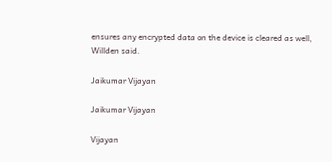ensures any encrypted data on the device is cleared as well, Willden said.

Jaikumar Vijayan

Jaikumar Vijayan

Vijayan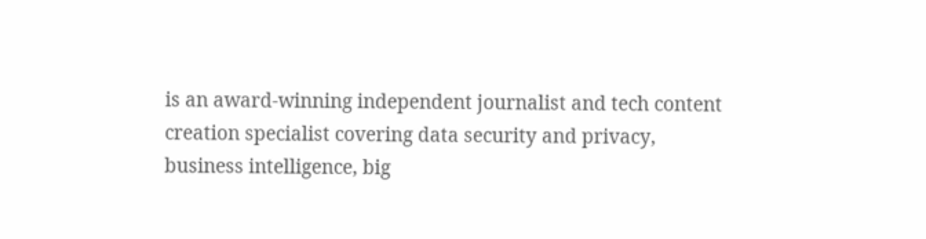is an award-winning independent journalist and tech content creation specialist covering data security and privacy, business intelligence, big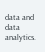data and data analytics.